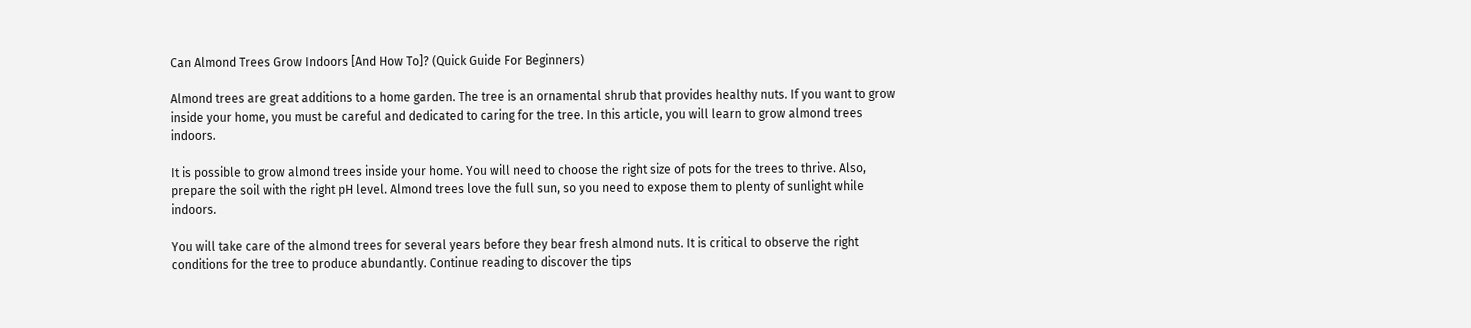Can Almond Trees Grow Indoors [And How To]? (Quick Guide For Beginners)

Almond trees are great additions to a home garden. The tree is an ornamental shrub that provides healthy nuts. If you want to grow inside your home, you must be careful and dedicated to caring for the tree. In this article, you will learn to grow almond trees indoors.

It is possible to grow almond trees inside your home. You will need to choose the right size of pots for the trees to thrive. Also, prepare the soil with the right pH level. Almond trees love the full sun, so you need to expose them to plenty of sunlight while indoors.

You will take care of the almond trees for several years before they bear fresh almond nuts. It is critical to observe the right conditions for the tree to produce abundantly. Continue reading to discover the tips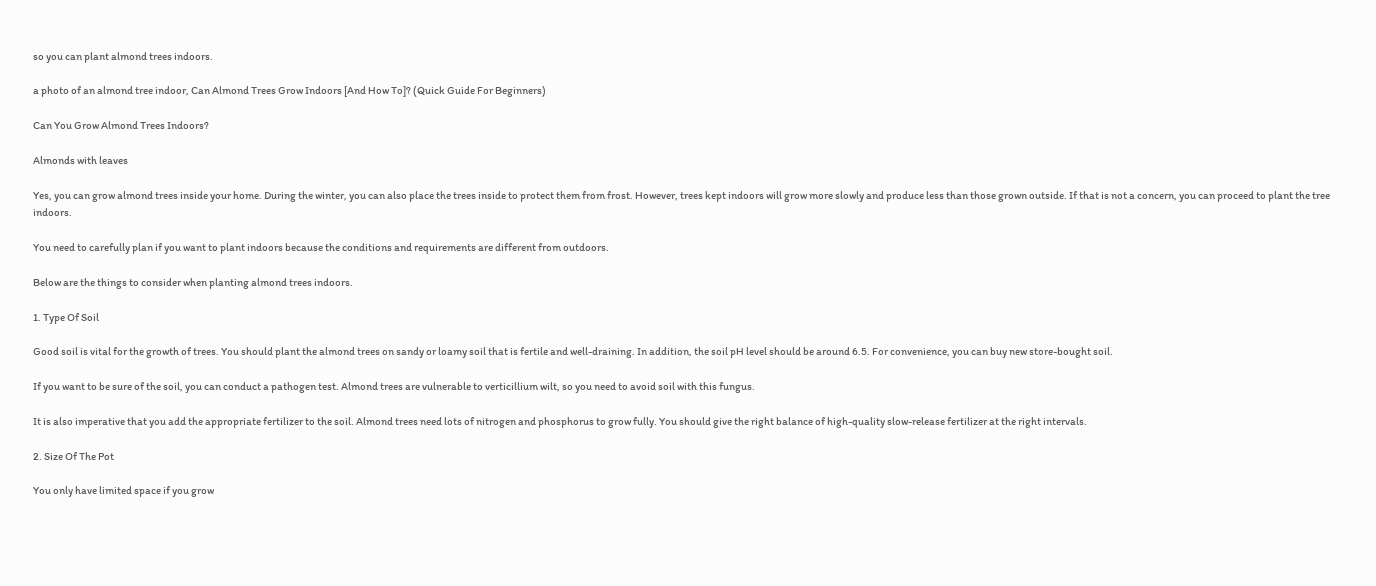so you can plant almond trees indoors.

a photo of an almond tree indoor, Can Almond Trees Grow Indoors [And How To]? (Quick Guide For Beginners)

Can You Grow Almond Trees Indoors?

Almonds with leaves

Yes, you can grow almond trees inside your home. During the winter, you can also place the trees inside to protect them from frost. However, trees kept indoors will grow more slowly and produce less than those grown outside. If that is not a concern, you can proceed to plant the tree indoors.

You need to carefully plan if you want to plant indoors because the conditions and requirements are different from outdoors.

Below are the things to consider when planting almond trees indoors.

1. Type Of Soil

Good soil is vital for the growth of trees. You should plant the almond trees on sandy or loamy soil that is fertile and well-draining. In addition, the soil pH level should be around 6.5. For convenience, you can buy new store-bought soil.

If you want to be sure of the soil, you can conduct a pathogen test. Almond trees are vulnerable to verticillium wilt, so you need to avoid soil with this fungus.

It is also imperative that you add the appropriate fertilizer to the soil. Almond trees need lots of nitrogen and phosphorus to grow fully. You should give the right balance of high-quality slow-release fertilizer at the right intervals.

2. Size Of The Pot

You only have limited space if you grow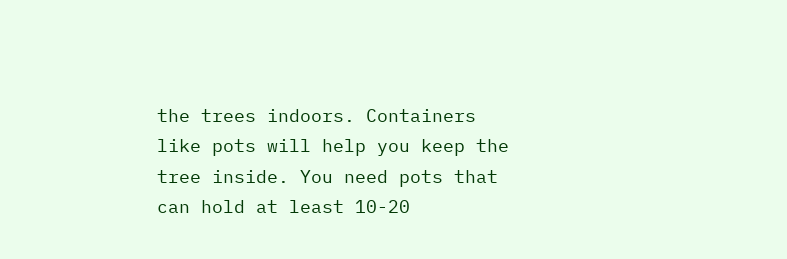the trees indoors. Containers like pots will help you keep the tree inside. You need pots that can hold at least 10-20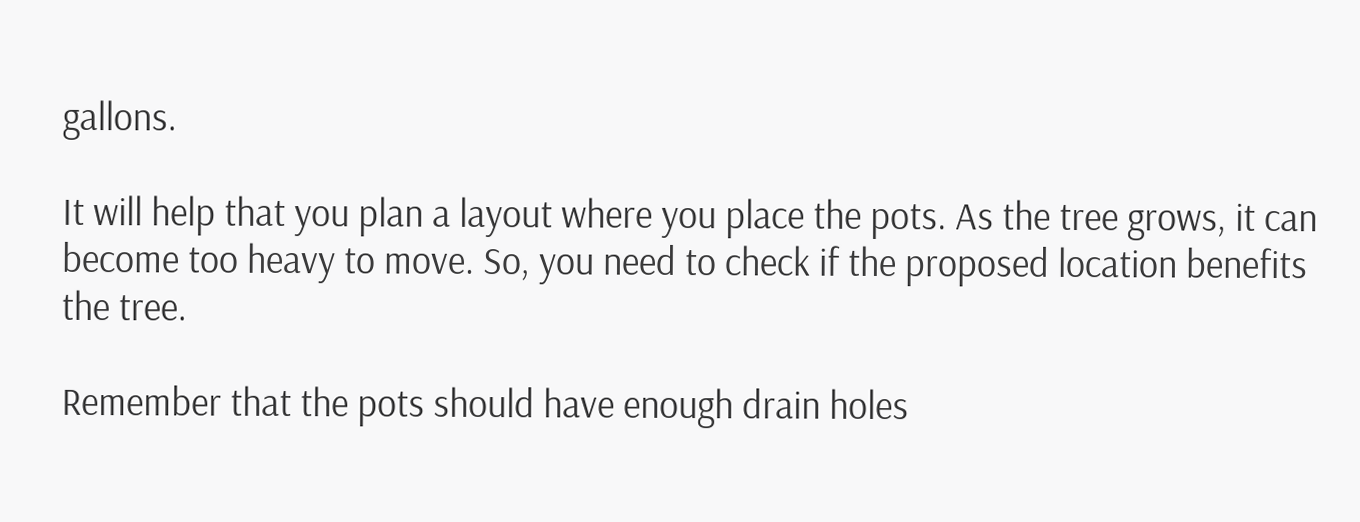gallons.

It will help that you plan a layout where you place the pots. As the tree grows, it can become too heavy to move. So, you need to check if the proposed location benefits the tree.

Remember that the pots should have enough drain holes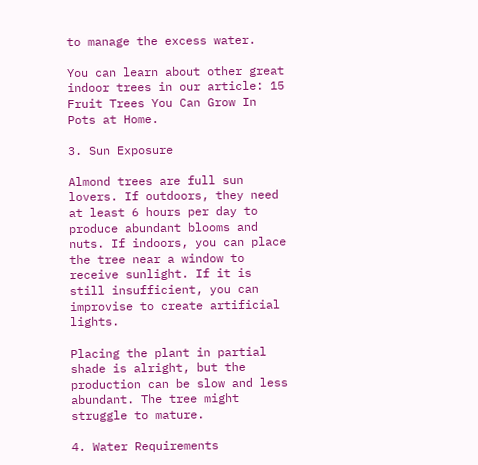to manage the excess water.

You can learn about other great indoor trees in our article: 15 Fruit Trees You Can Grow In Pots at Home.

3. Sun Exposure

Almond trees are full sun lovers. If outdoors, they need at least 6 hours per day to produce abundant blooms and nuts. If indoors, you can place the tree near a window to receive sunlight. If it is still insufficient, you can improvise to create artificial lights.

Placing the plant in partial shade is alright, but the production can be slow and less abundant. The tree might struggle to mature.

4. Water Requirements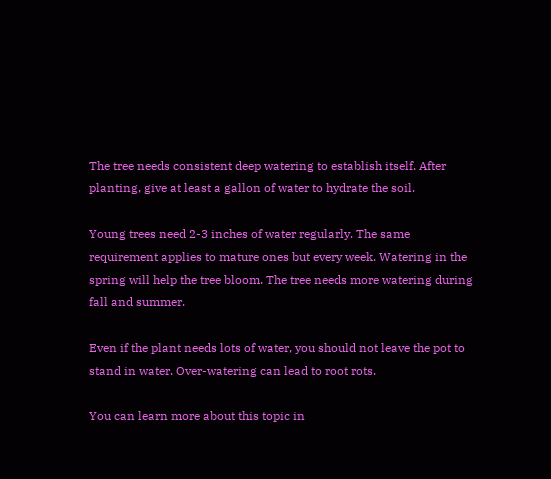The tree needs consistent deep watering to establish itself. After planting, give at least a gallon of water to hydrate the soil.

Young trees need 2-3 inches of water regularly. The same requirement applies to mature ones but every week. Watering in the spring will help the tree bloom. The tree needs more watering during fall and summer.

Even if the plant needs lots of water, you should not leave the pot to stand in water. Over-watering can lead to root rots.

You can learn more about this topic in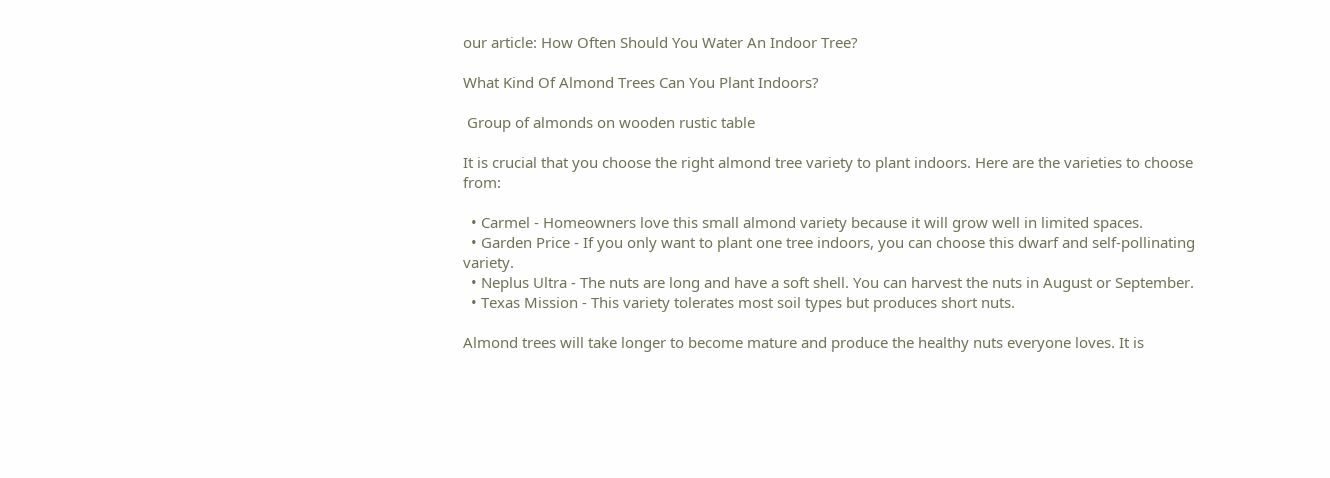our article: How Often Should You Water An Indoor Tree?

What Kind Of Almond Trees Can You Plant Indoors?

 Group of almonds on wooden rustic table

It is crucial that you choose the right almond tree variety to plant indoors. Here are the varieties to choose from:

  • Carmel - Homeowners love this small almond variety because it will grow well in limited spaces.
  • Garden Price - If you only want to plant one tree indoors, you can choose this dwarf and self-pollinating variety.
  • Neplus Ultra - The nuts are long and have a soft shell. You can harvest the nuts in August or September.
  • Texas Mission - This variety tolerates most soil types but produces short nuts.

Almond trees will take longer to become mature and produce the healthy nuts everyone loves. It is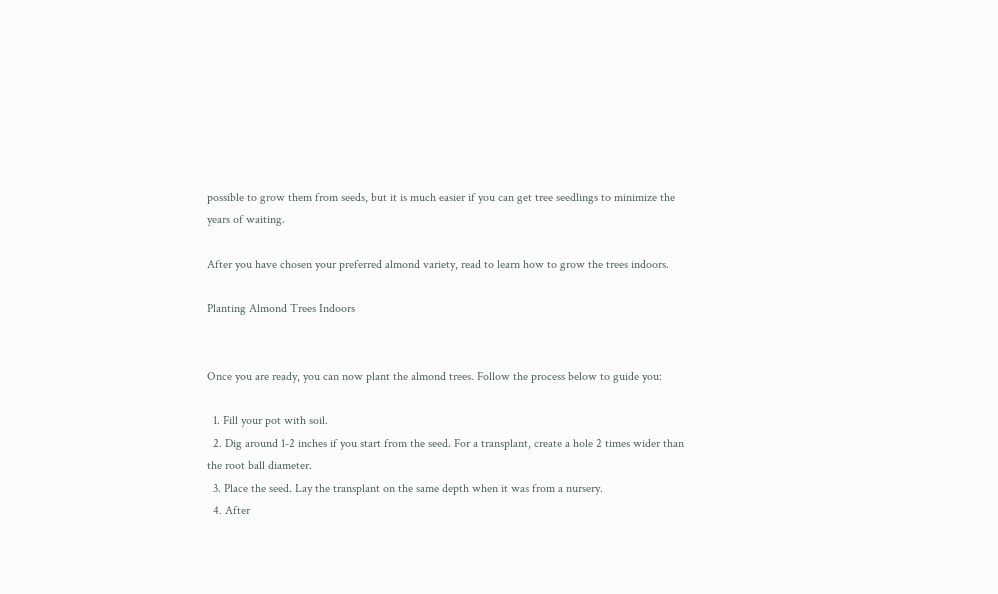possible to grow them from seeds, but it is much easier if you can get tree seedlings to minimize the years of waiting.

After you have chosen your preferred almond variety, read to learn how to grow the trees indoors.

Planting Almond Trees Indoors


Once you are ready, you can now plant the almond trees. Follow the process below to guide you:

  1. Fill your pot with soil.
  2. Dig around 1-2 inches if you start from the seed. For a transplant, create a hole 2 times wider than the root ball diameter.
  3. Place the seed. Lay the transplant on the same depth when it was from a nursery.
  4. After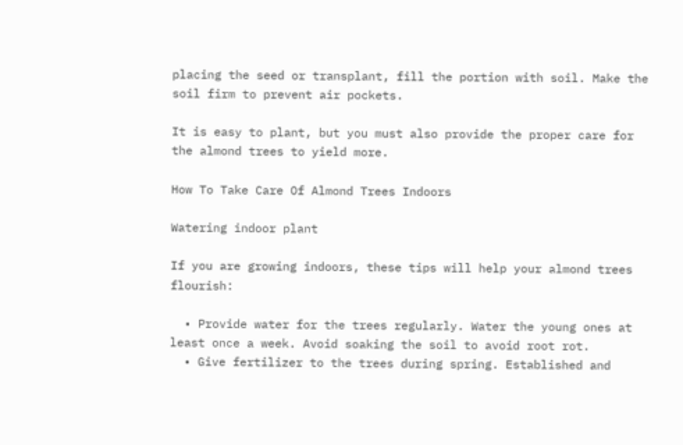placing the seed or transplant, fill the portion with soil. Make the soil firm to prevent air pockets.

It is easy to plant, but you must also provide the proper care for the almond trees to yield more.

How To Take Care Of Almond Trees Indoors

Watering indoor plant

If you are growing indoors, these tips will help your almond trees flourish:

  • Provide water for the trees regularly. Water the young ones at least once a week. Avoid soaking the soil to avoid root rot.
  • Give fertilizer to the trees during spring. Established and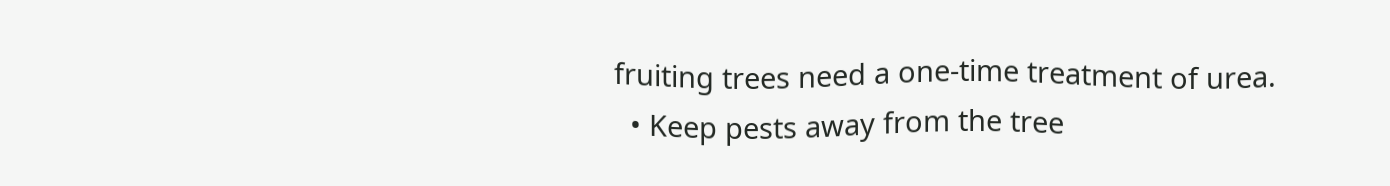fruiting trees need a one-time treatment of urea.
  • Keep pests away from the tree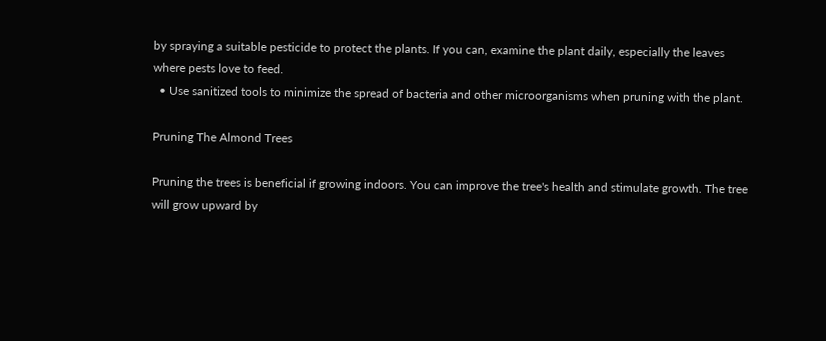by spraying a suitable pesticide to protect the plants. If you can, examine the plant daily, especially the leaves where pests love to feed.
  • Use sanitized tools to minimize the spread of bacteria and other microorganisms when pruning with the plant.

Pruning The Almond Trees

Pruning the trees is beneficial if growing indoors. You can improve the tree's health and stimulate growth. The tree will grow upward by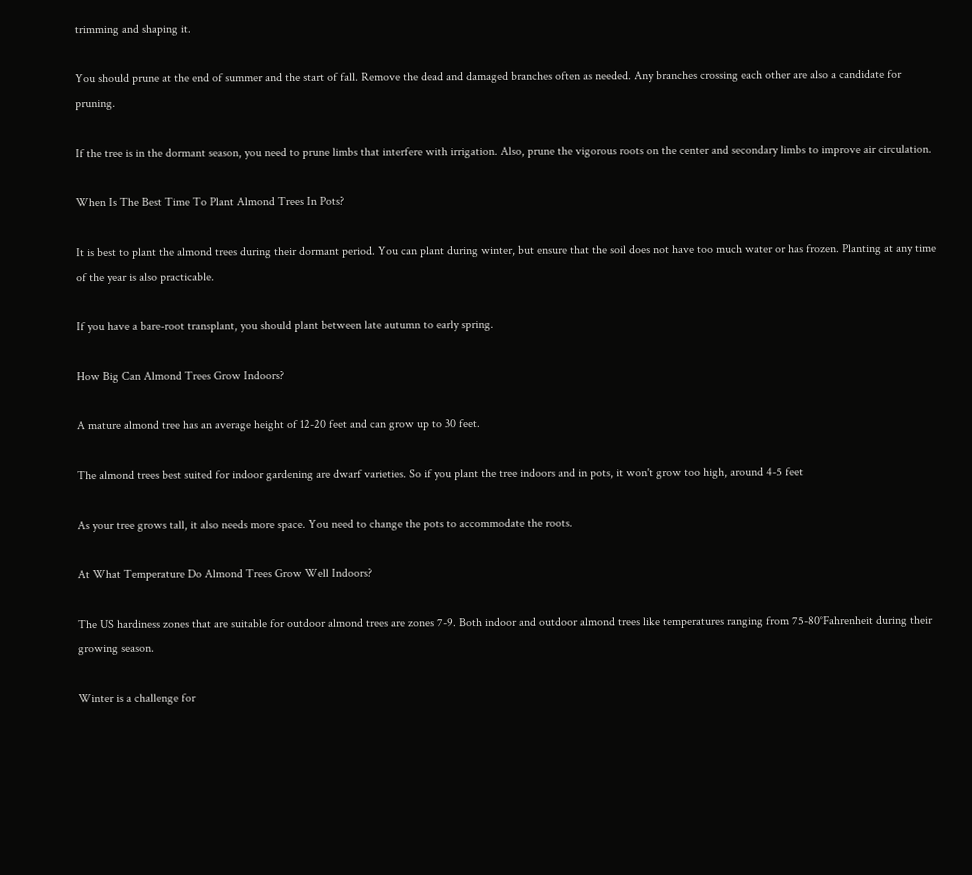trimming and shaping it.

You should prune at the end of summer and the start of fall. Remove the dead and damaged branches often as needed. Any branches crossing each other are also a candidate for pruning.

If the tree is in the dormant season, you need to prune limbs that interfere with irrigation. Also, prune the vigorous roots on the center and secondary limbs to improve air circulation.

When Is The Best Time To Plant Almond Trees In Pots?

It is best to plant the almond trees during their dormant period. You can plant during winter, but ensure that the soil does not have too much water or has frozen. Planting at any time of the year is also practicable.

If you have a bare-root transplant, you should plant between late autumn to early spring.

How Big Can Almond Trees Grow Indoors?

A mature almond tree has an average height of 12-20 feet and can grow up to 30 feet.

The almond trees best suited for indoor gardening are dwarf varieties. So if you plant the tree indoors and in pots, it won't grow too high, around 4-5 feet

As your tree grows tall, it also needs more space. You need to change the pots to accommodate the roots.

At What Temperature Do Almond Trees Grow Well Indoors?

The US hardiness zones that are suitable for outdoor almond trees are zones 7-9. Both indoor and outdoor almond trees like temperatures ranging from 75-80°Fahrenheit during their growing season.

Winter is a challenge for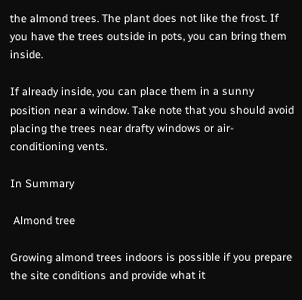the almond trees. The plant does not like the frost. If you have the trees outside in pots, you can bring them inside.

If already inside, you can place them in a sunny position near a window. Take note that you should avoid placing the trees near drafty windows or air-conditioning vents.

In Summary

 Almond tree

Growing almond trees indoors is possible if you prepare the site conditions and provide what it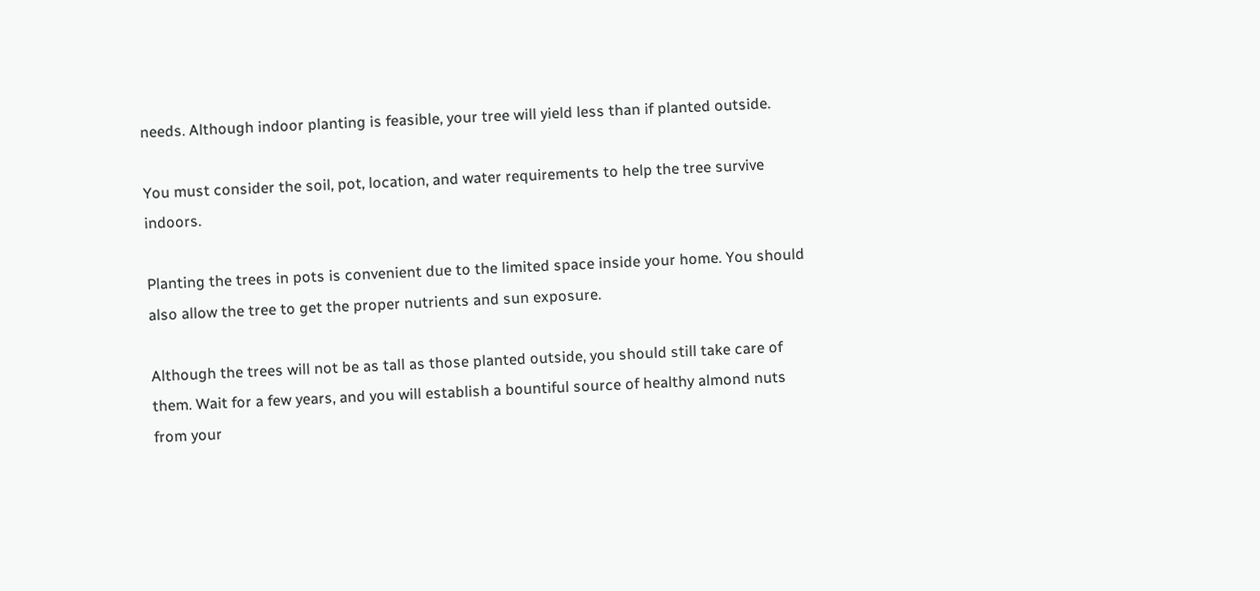needs. Although indoor planting is feasible, your tree will yield less than if planted outside.

You must consider the soil, pot, location, and water requirements to help the tree survive indoors.

Planting the trees in pots is convenient due to the limited space inside your home. You should also allow the tree to get the proper nutrients and sun exposure.

Although the trees will not be as tall as those planted outside, you should still take care of them. Wait for a few years, and you will establish a bountiful source of healthy almond nuts from your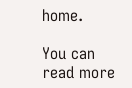home.

You can read more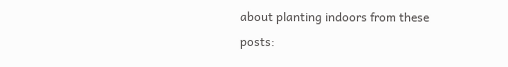about planting indoors from these posts: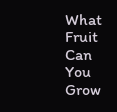What Fruit Can You Grow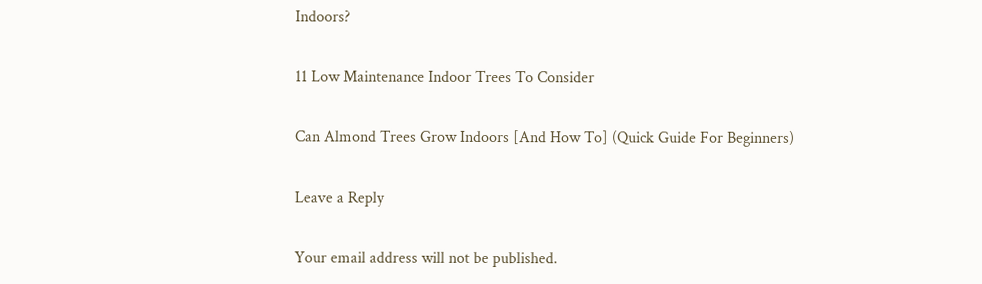Indoors?

11 Low Maintenance Indoor Trees To Consider

Can Almond Trees Grow Indoors [And How To] (Quick Guide For Beginners)

Leave a Reply

Your email address will not be published.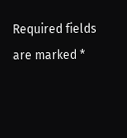Required fields are marked *